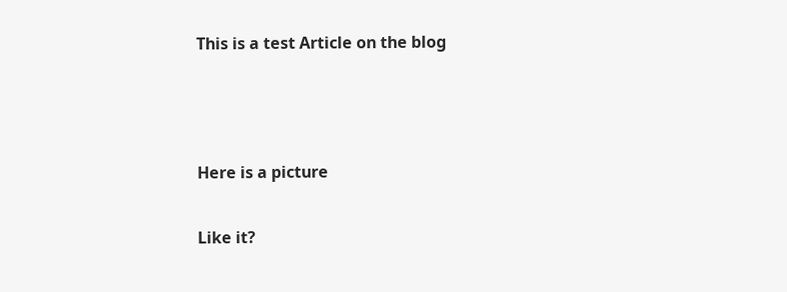This is a test Article on the blog



Here is a picture

Like it?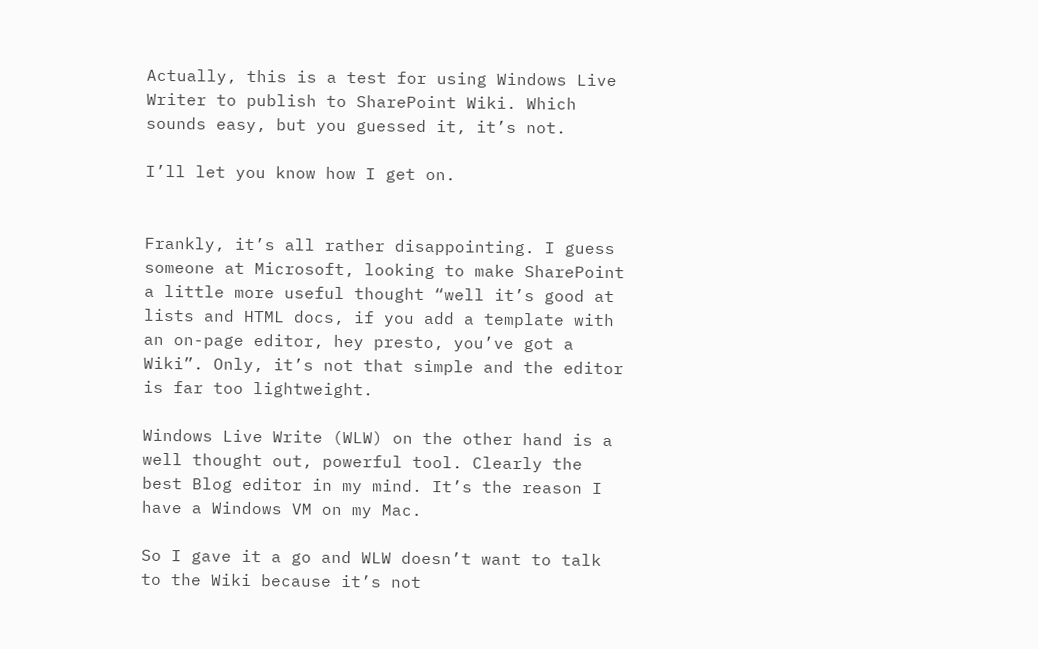Actually, this is a test for using Windows Live Writer to publish to SharePoint Wiki. Which sounds easy, but you guessed it, it’s not.

I’ll let you know how I get on.


Frankly, it’s all rather disappointing. I guess someone at Microsoft, looking to make SharePoint a little more useful thought “well it’s good at lists and HTML docs, if you add a template with an on-page editor, hey presto, you’ve got a Wiki”. Only, it’s not that simple and the editor is far too lightweight.

Windows Live Write (WLW) on the other hand is a well thought out, powerful tool. Clearly the best Blog editor in my mind. It’s the reason I have a Windows VM on my Mac.

So I gave it a go and WLW doesn’t want to talk to the Wiki because it’s not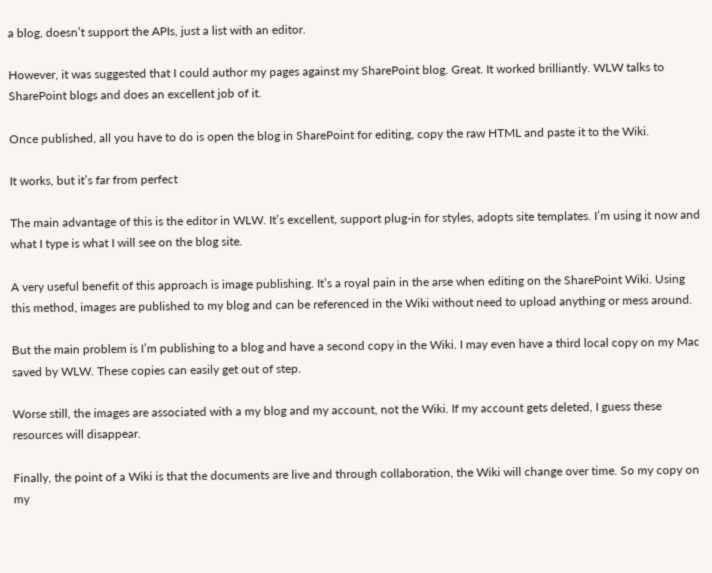a blog, doesn’t support the APIs, just a list with an editor.

However, it was suggested that I could author my pages against my SharePoint blog. Great. It worked brilliantly. WLW talks to SharePoint blogs and does an excellent job of it.

Once published, all you have to do is open the blog in SharePoint for editing, copy the raw HTML and paste it to the Wiki.

It works, but it’s far from perfect

The main advantage of this is the editor in WLW. It’s excellent, support plug-in for styles, adopts site templates. I’m using it now and what I type is what I will see on the blog site.

A very useful benefit of this approach is image publishing. It’s a royal pain in the arse when editing on the SharePoint Wiki. Using this method, images are published to my blog and can be referenced in the Wiki without need to upload anything or mess around.

But the main problem is I’m publishing to a blog and have a second copy in the Wiki. I may even have a third local copy on my Mac saved by WLW. These copies can easily get out of step.

Worse still, the images are associated with a my blog and my account, not the Wiki. If my account gets deleted, I guess these resources will disappear.

Finally, the point of a Wiki is that the documents are live and through collaboration, the Wiki will change over time. So my copy on my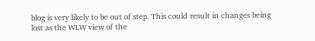blog is very likely to be out of step. This could result in changes being lost as the WLW view of the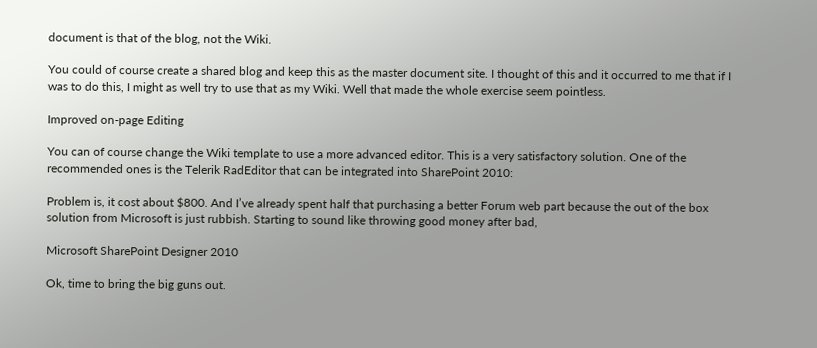document is that of the blog, not the Wiki.

You could of course create a shared blog and keep this as the master document site. I thought of this and it occurred to me that if I was to do this, I might as well try to use that as my Wiki. Well that made the whole exercise seem pointless.

Improved on-page Editing

You can of course change the Wiki template to use a more advanced editor. This is a very satisfactory solution. One of the recommended ones is the Telerik RadEditor that can be integrated into SharePoint 2010:

Problem is, it cost about $800. And I’ve already spent half that purchasing a better Forum web part because the out of the box solution from Microsoft is just rubbish. Starting to sound like throwing good money after bad,

Microsoft SharePoint Designer 2010

Ok, time to bring the big guns out.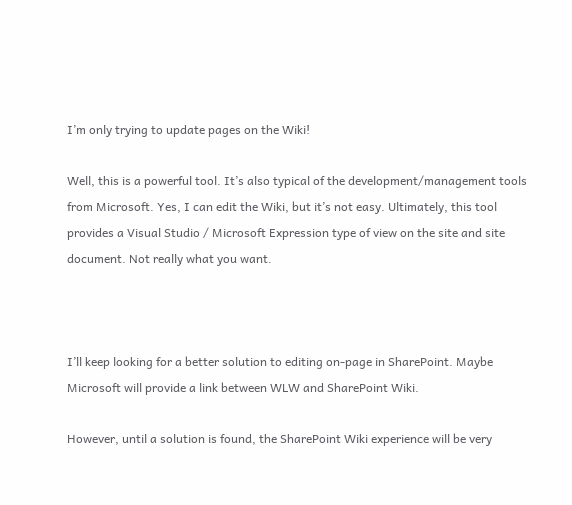I’m only trying to update pages on the Wiki!

Well, this is a powerful tool. It’s also typical of the development/management tools from Microsoft. Yes, I can edit the Wiki, but it’s not easy. Ultimately, this tool provides a Visual Studio / Microsoft Expression type of view on the site and site document. Not really what you want.



I’ll keep looking for a better solution to editing on-page in SharePoint. Maybe Microsoft will provide a link between WLW and SharePoint Wiki.

However, until a solution is found, the SharePoint Wiki experience will be very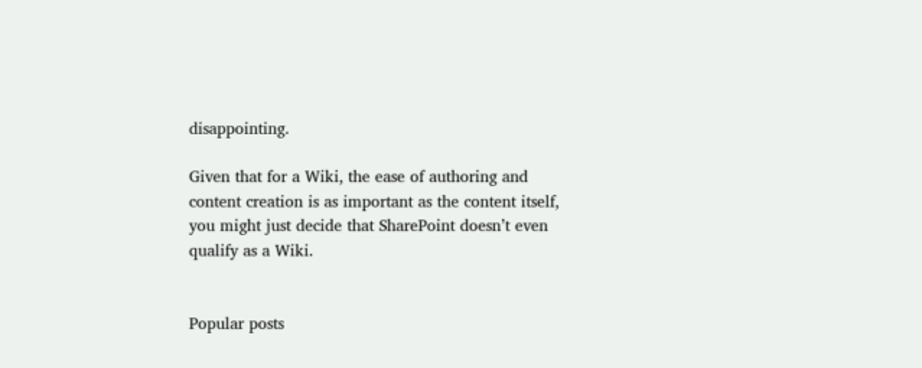disappointing.

Given that for a Wiki, the ease of authoring and content creation is as important as the content itself, you might just decide that SharePoint doesn’t even qualify as a Wiki.


Popular posts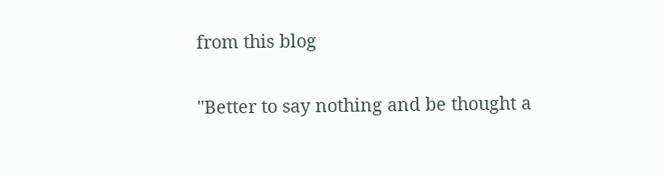from this blog

"Better to say nothing and be thought a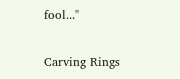fool..."

Carving Rings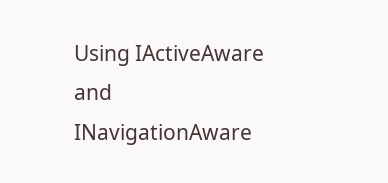Using IActiveAware and INavigationAware